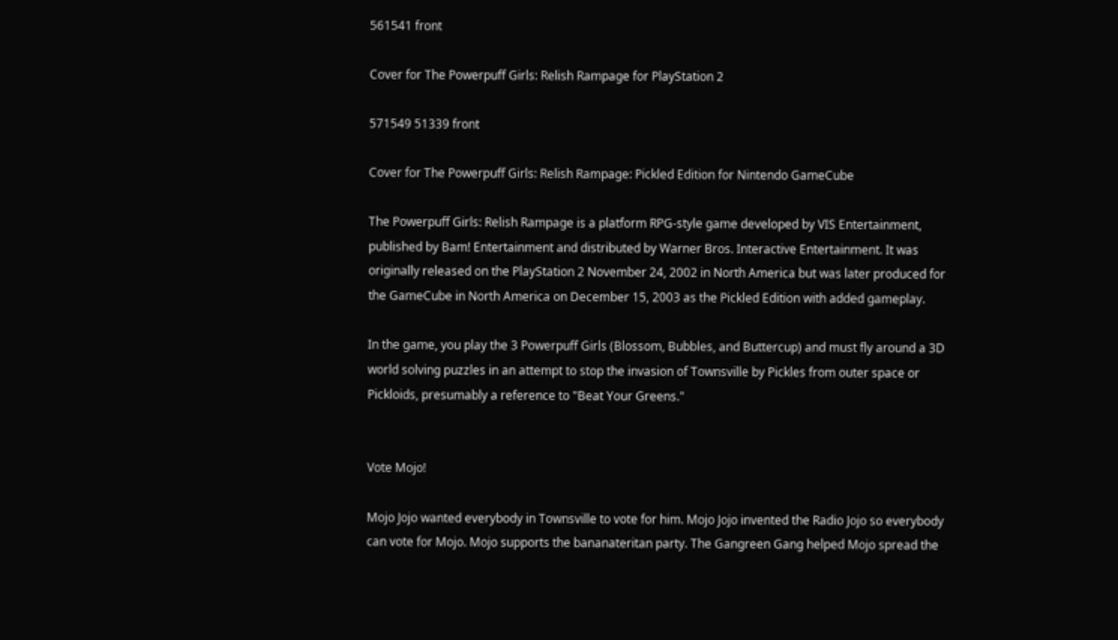561541 front

Cover for The Powerpuff Girls: Relish Rampage for PlayStation 2

571549 51339 front

Cover for The Powerpuff Girls: Relish Rampage: Pickled Edition for Nintendo GameCube

The Powerpuff Girls: Relish Rampage is a platform RPG-style game developed by VIS Entertainment, published by Bam! Entertainment and distributed by Warner Bros. Interactive Entertainment. It was originally released on the PlayStation 2 November 24, 2002 in North America but was later produced for the GameCube in North America on December 15, 2003 as the Pickled Edition with added gameplay.

In the game, you play the 3 Powerpuff Girls (Blossom, Bubbles, and Buttercup) and must fly around a 3D world solving puzzles in an attempt to stop the invasion of Townsville by Pickles from outer space or Pickloids, presumably a reference to "Beat Your Greens."


Vote Mojo!

Mojo Jojo wanted everybody in Townsville to vote for him. Mojo Jojo invented the Radio Jojo so everybody can vote for Mojo. Mojo supports the bananateritan party. The Gangreen Gang helped Mojo spread the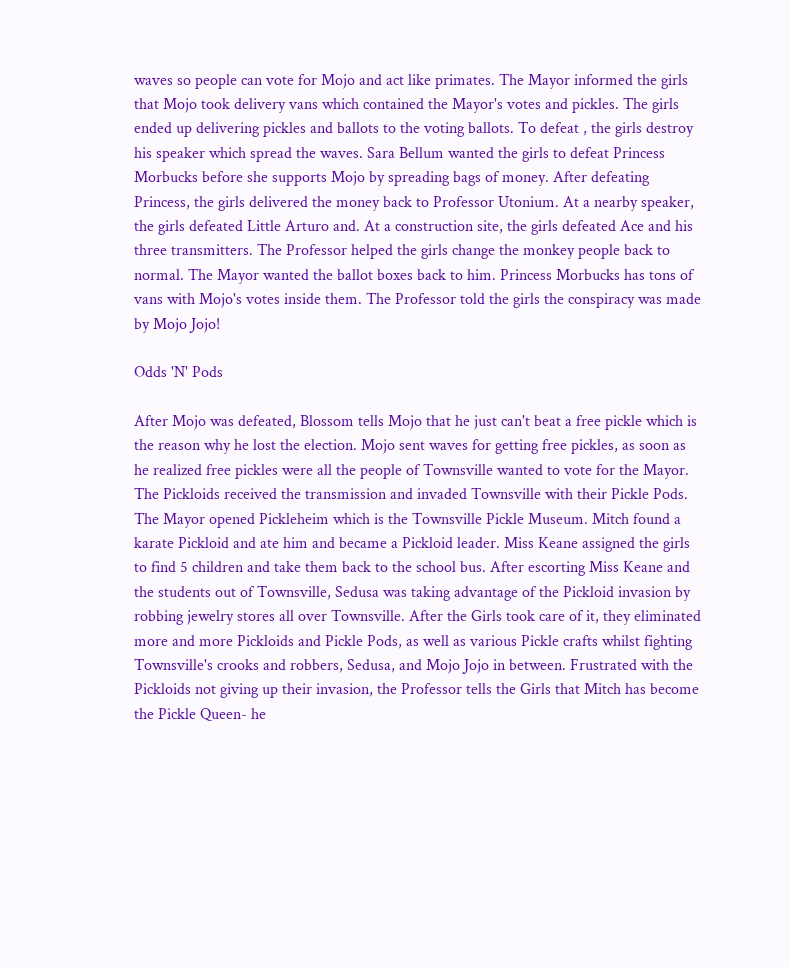waves so people can vote for Mojo and act like primates. The Mayor informed the girls that Mojo took delivery vans which contained the Mayor's votes and pickles. The girls ended up delivering pickles and ballots to the voting ballots. To defeat , the girls destroy his speaker which spread the waves. Sara Bellum wanted the girls to defeat Princess Morbucks before she supports Mojo by spreading bags of money. After defeating Princess, the girls delivered the money back to Professor Utonium. At a nearby speaker, the girls defeated Little Arturo and. At a construction site, the girls defeated Ace and his three transmitters. The Professor helped the girls change the monkey people back to normal. The Mayor wanted the ballot boxes back to him. Princess Morbucks has tons of vans with Mojo's votes inside them. The Professor told the girls the conspiracy was made by Mojo Jojo!

Odds 'N' Pods

After Mojo was defeated, Blossom tells Mojo that he just can't beat a free pickle which is the reason why he lost the election. Mojo sent waves for getting free pickles, as soon as he realized free pickles were all the people of Townsville wanted to vote for the Mayor. The Pickloids received the transmission and invaded Townsville with their Pickle Pods. The Mayor opened Pickleheim which is the Townsville Pickle Museum. Mitch found a karate Pickloid and ate him and became a Pickloid leader. Miss Keane assigned the girls to find 5 children and take them back to the school bus. After escorting Miss Keane and the students out of Townsville, Sedusa was taking advantage of the Pickloid invasion by robbing jewelry stores all over Townsville. After the Girls took care of it, they eliminated more and more Pickloids and Pickle Pods, as well as various Pickle crafts whilst fighting Townsville's crooks and robbers, Sedusa, and Mojo Jojo in between. Frustrated with the Pickloids not giving up their invasion, the Professor tells the Girls that Mitch has become the Pickle Queen- he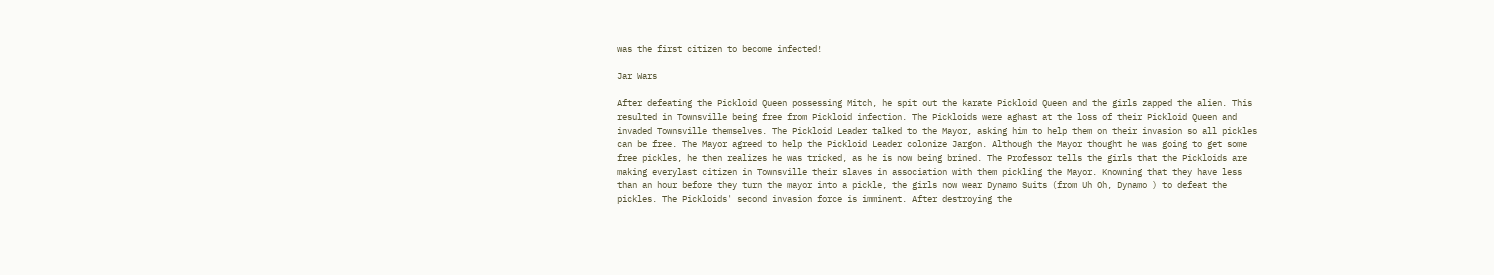was the first citizen to become infected!

Jar Wars

After defeating the Pickloid Queen possessing Mitch, he spit out the karate Pickloid Queen and the girls zapped the alien. This resulted in Townsville being free from Pickloid infection. The Pickloids were aghast at the loss of their Pickloid Queen and invaded Townsville themselves. The Pickloid Leader talked to the Mayor, asking him to help them on their invasion so all pickles can be free. The Mayor agreed to help the Pickloid Leader colonize Jargon. Although the Mayor thought he was going to get some free pickles, he then realizes he was tricked, as he is now being brined. The Professor tells the girls that the Pickloids are making everylast citizen in Townsville their slaves in association with them pickling the Mayor. Knowning that they have less than an hour before they turn the mayor into a pickle, the girls now wear Dynamo Suits (from Uh Oh, Dynamo ) to defeat the pickles. The Pickloids' second invasion force is imminent. After destroying the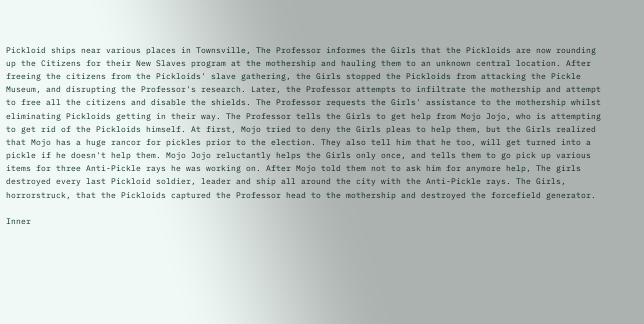Pickloid ships near various places in Townsville, The Professor informes the Girls that the Pickloids are now rounding up the Citizens for their New Slaves program at the mothership and hauling them to an unknown central location. After freeing the citizens from the Pickloids' slave gathering, the Girls stopped the Pickloids from attacking the Pickle Museum, and disrupting the Professor's research. Later, the Professor attempts to infiltrate the mothership and attempt to free all the citizens and disable the shields. The Professor requests the Girls' assistance to the mothership whilst eliminating Pickloids getting in their way. The Professor tells the Girls to get help from Mojo Jojo, who is attempting to get rid of the Pickloids himself. At first, Mojo tried to deny the Girls pleas to help them, but the Girls realized that Mojo has a huge rancor for pickles prior to the election. They also tell him that he too, will get turned into a pickle if he doesn't help them. Mojo Jojo reluctantly helps the Girls only once, and tells them to go pick up various items for three Anti-Pickle rays he was working on. After Mojo told them not to ask him for anymore help, The girls destroyed every last Pickloid soldier, leader and ship all around the city with the Anti-Pickle rays. The Girls, horrorstruck, that the Pickloids captured the Professor head to the mothership and destroyed the forcefield generator.

Inner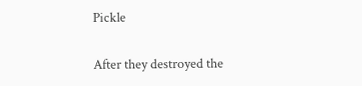Pickle

After they destroyed the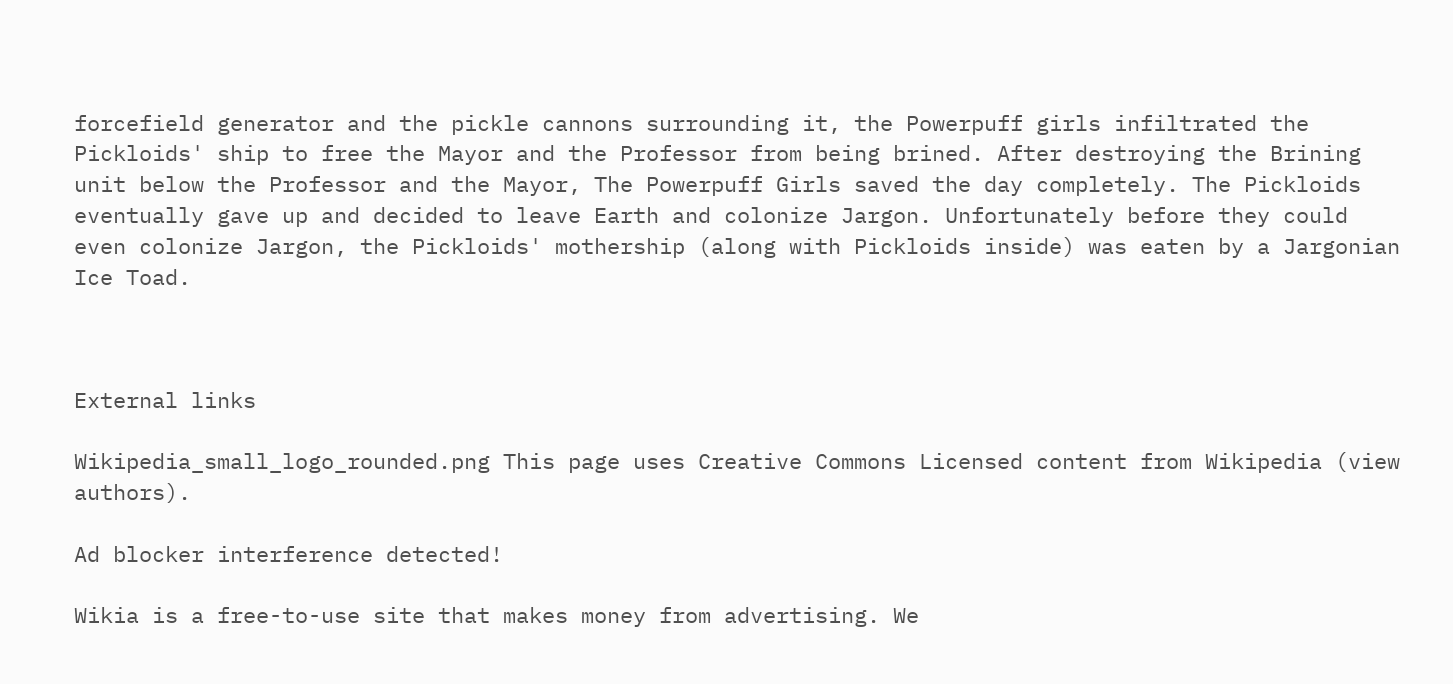forcefield generator and the pickle cannons surrounding it, the Powerpuff girls infiltrated the Pickloids' ship to free the Mayor and the Professor from being brined. After destroying the Brining unit below the Professor and the Mayor, The Powerpuff Girls saved the day completely. The Pickloids eventually gave up and decided to leave Earth and colonize Jargon. Unfortunately before they could even colonize Jargon, the Pickloids' mothership (along with Pickloids inside) was eaten by a Jargonian Ice Toad.



External links

Wikipedia_small_logo_rounded.png This page uses Creative Commons Licensed content from Wikipedia (view authors).

Ad blocker interference detected!

Wikia is a free-to-use site that makes money from advertising. We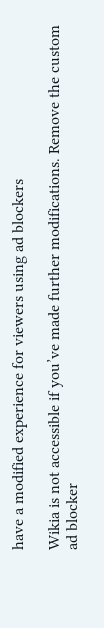have a modified experience for viewers using ad blockers

Wikia is not accessible if you’ve made further modifications. Remove the custom ad blocker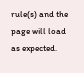rule(s) and the page will load as expected.